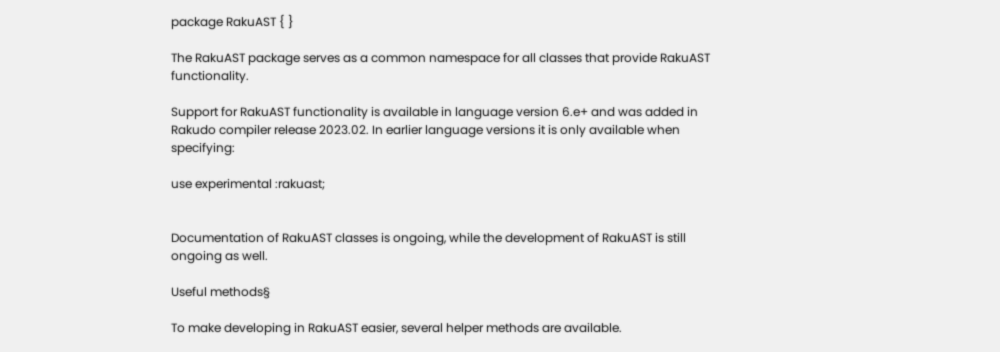package RakuAST { }

The RakuAST package serves as a common namespace for all classes that provide RakuAST functionality.

Support for RakuAST functionality is available in language version 6.e+ and was added in Rakudo compiler release 2023.02. In earlier language versions it is only available when specifying:

use experimental :rakuast;


Documentation of RakuAST classes is ongoing, while the development of RakuAST is still ongoing as well.

Useful methods§

To make developing in RakuAST easier, several helper methods are available.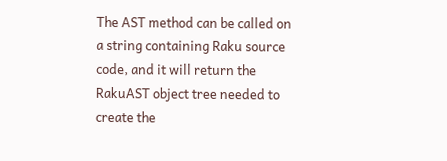The AST method can be called on a string containing Raku source code, and it will return the RakuAST object tree needed to create the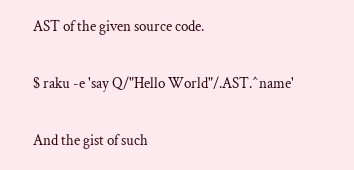AST of the given source code.

$ raku -e 'say Q/"Hello World"/.AST.^name'

And the gist of such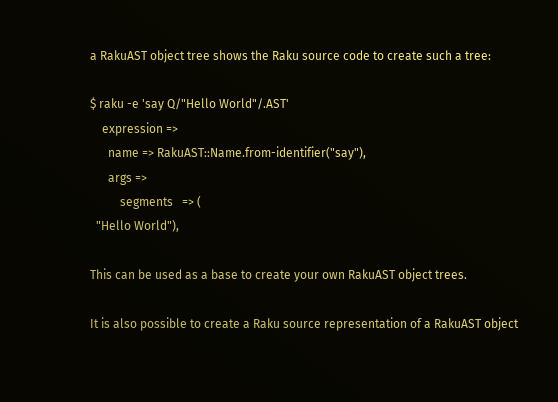a RakuAST object tree shows the Raku source code to create such a tree:

$ raku -e 'say Q/"Hello World"/.AST'
    expression =>
      name => RakuAST::Name.from-identifier("say"),
      args =>
          segments   => (
  "Hello World"),

This can be used as a base to create your own RakuAST object trees.

It is also possible to create a Raku source representation of a RakuAST object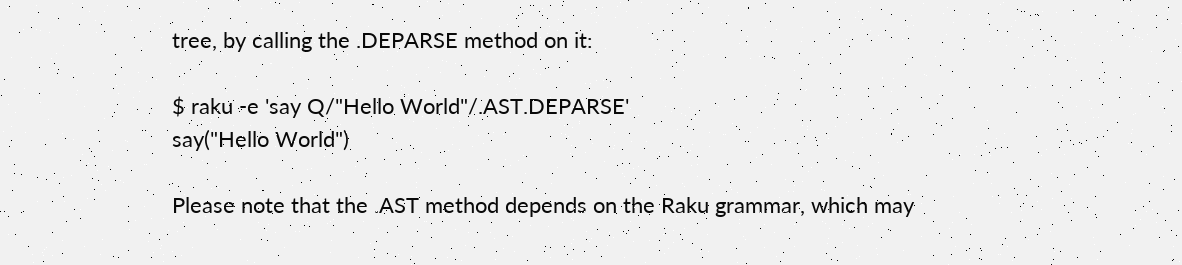tree, by calling the .DEPARSE method on it:

$ raku -e 'say Q/"Hello World"/.AST.DEPARSE'
say("Hello World")

Please note that the .AST method depends on the Raku grammar, which may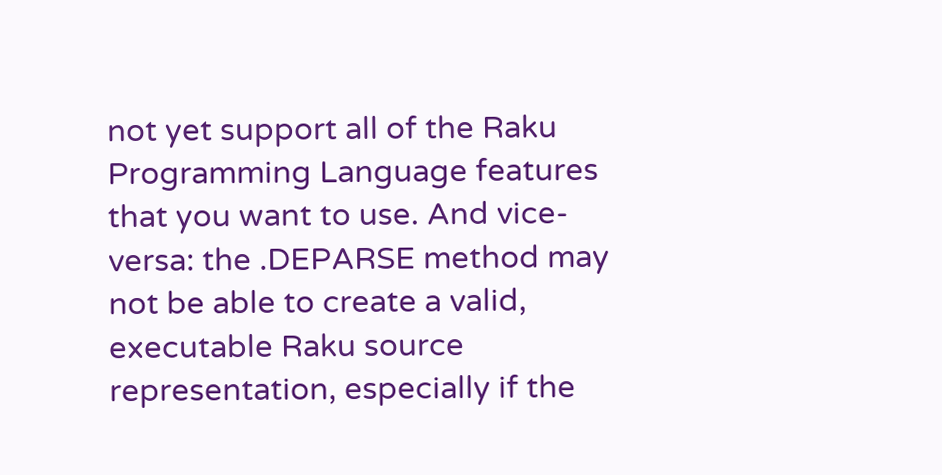not yet support all of the Raku Programming Language features that you want to use. And vice-versa: the .DEPARSE method may not be able to create a valid, executable Raku source representation, especially if the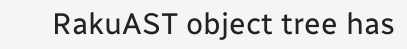RakuAST object tree has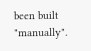been built "manually".